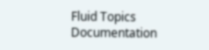Fluid Topics Documentation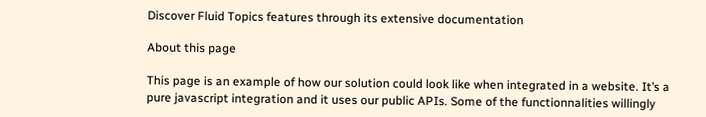Discover Fluid Topics features through its extensive documentation

About this page

This page is an example of how our solution could look like when integrated in a website. It’s a pure javascript integration and it uses our public APIs. Some of the functionnalities willingly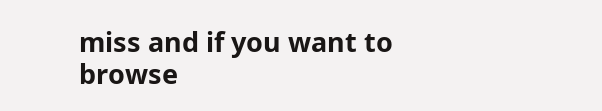miss and if you want to browse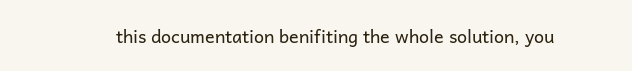this documentation benifiting the whole solution, you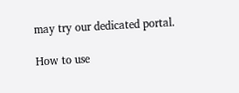may try our dedicated portal.

How to use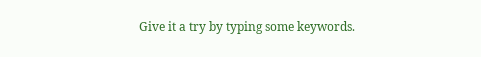Give it a try by typing some keywords.